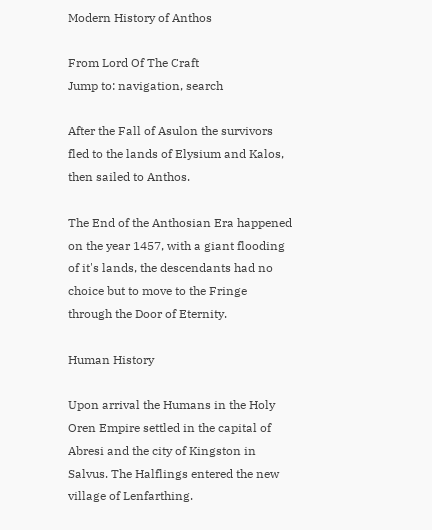Modern History of Anthos

From Lord Of The Craft
Jump to: navigation, search

After the Fall of Asulon the survivors fled to the lands of Elysium and Kalos, then sailed to Anthos.

The End of the Anthosian Era happened on the year 1457, with a giant flooding of it's lands, the descendants had no choice but to move to the Fringe through the Door of Eternity.

Human History

Upon arrival the Humans in the Holy Oren Empire settled in the capital of Abresi and the city of Kingston in Salvus. The Halflings entered the new village of Lenfarthing.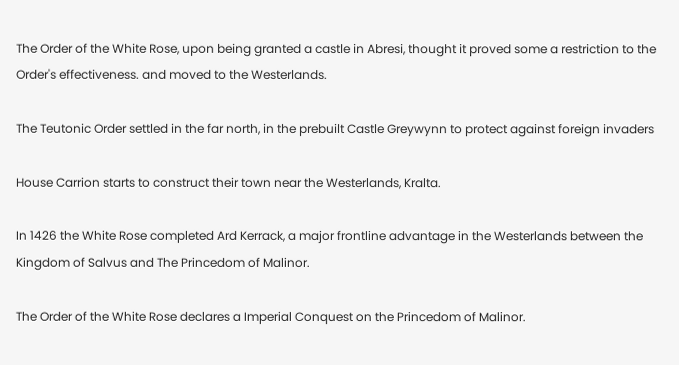The Order of the White Rose, upon being granted a castle in Abresi, thought it proved some a restriction to the Order's effectiveness. and moved to the Westerlands.

The Teutonic Order settled in the far north, in the prebuilt Castle Greywynn to protect against foreign invaders

House Carrion starts to construct their town near the Westerlands, Kralta.

In 1426 the White Rose completed Ard Kerrack, a major frontline advantage in the Westerlands between the Kingdom of Salvus and The Princedom of Malinor.

The Order of the White Rose declares a Imperial Conquest on the Princedom of Malinor.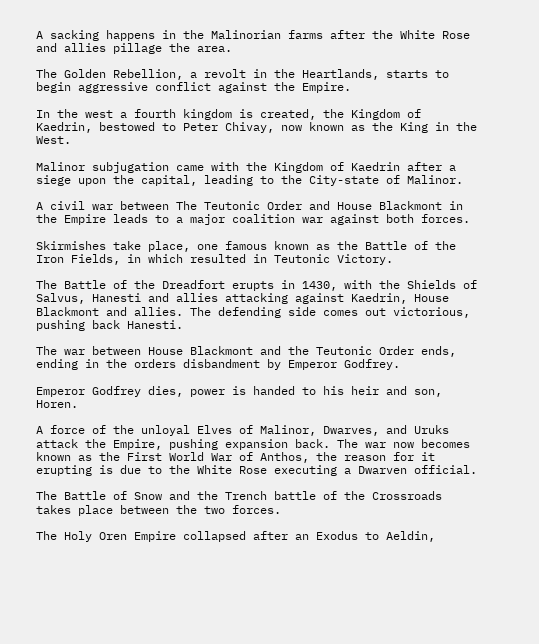A sacking happens in the Malinorian farms after the White Rose and allies pillage the area.

The Golden Rebellion, a revolt in the Heartlands, starts to begin aggressive conflict against the Empire.

In the west a fourth kingdom is created, the Kingdom of Kaedrin, bestowed to Peter Chivay, now known as the King in the West.

Malinor subjugation came with the Kingdom of Kaedrin after a siege upon the capital, leading to the City-state of Malinor.

A civil war between The Teutonic Order and House Blackmont in the Empire leads to a major coalition war against both forces.

Skirmishes take place, one famous known as the Battle of the Iron Fields, in which resulted in Teutonic Victory.

The Battle of the Dreadfort erupts in 1430, with the Shields of Salvus, Hanesti and allies attacking against Kaedrin, House Blackmont and allies. The defending side comes out victorious, pushing back Hanesti.

The war between House Blackmont and the Teutonic Order ends, ending in the orders disbandment by Emperor Godfrey.

Emperor Godfrey dies, power is handed to his heir and son, Horen.

A force of the unloyal Elves of Malinor, Dwarves, and Uruks attack the Empire, pushing expansion back. The war now becomes known as the First World War of Anthos, the reason for it erupting is due to the White Rose executing a Dwarven official.

The Battle of Snow and the Trench battle of the Crossroads takes place between the two forces.

The Holy Oren Empire collapsed after an Exodus to Aeldin,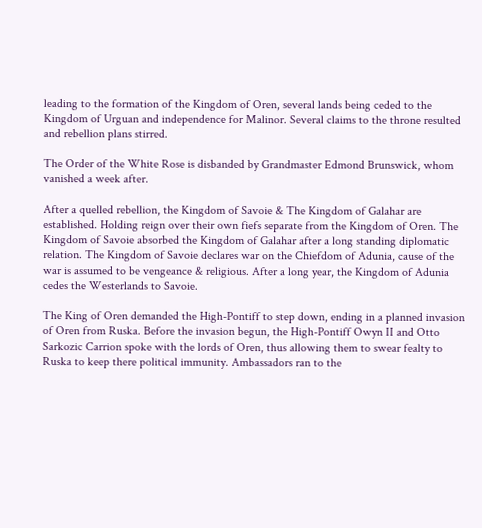leading to the formation of the Kingdom of Oren, several lands being ceded to the Kingdom of Urguan and independence for Malinor. Several claims to the throne resulted and rebellion plans stirred.

The Order of the White Rose is disbanded by Grandmaster Edmond Brunswick, whom vanished a week after.

After a quelled rebellion, the Kingdom of Savoie & The Kingdom of Galahar are established. Holding reign over their own fiefs separate from the Kingdom of Oren. The Kingdom of Savoie absorbed the Kingdom of Galahar after a long standing diplomatic relation. The Kingdom of Savoie declares war on the Chiefdom of Adunia, cause of the war is assumed to be vengeance & religious. After a long year, the Kingdom of Adunia cedes the Westerlands to Savoie.

The King of Oren demanded the High-Pontiff to step down, ending in a planned invasion of Oren from Ruska. Before the invasion begun, the High-Pontiff Owyn II and Otto Sarkozic Carrion spoke with the lords of Oren, thus allowing them to swear fealty to Ruska to keep there political immunity. Ambassadors ran to the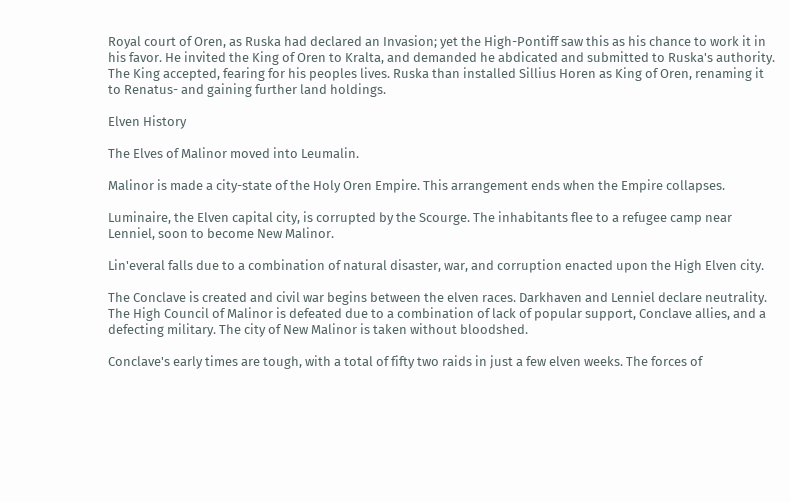Royal court of Oren, as Ruska had declared an Invasion; yet the High-Pontiff saw this as his chance to work it in his favor. He invited the King of Oren to Kralta, and demanded he abdicated and submitted to Ruska's authority. The King accepted, fearing for his peoples lives. Ruska than installed Sillius Horen as King of Oren, renaming it to Renatus- and gaining further land holdings.

Elven History

The Elves of Malinor moved into Leumalin.

Malinor is made a city-state of the Holy Oren Empire. This arrangement ends when the Empire collapses.

Luminaire, the Elven capital city, is corrupted by the Scourge. The inhabitants flee to a refugee camp near Lenniel, soon to become New Malinor.

Lin'everal falls due to a combination of natural disaster, war, and corruption enacted upon the High Elven city.

The Conclave is created and civil war begins between the elven races. Darkhaven and Lenniel declare neutrality. The High Council of Malinor is defeated due to a combination of lack of popular support, Conclave allies, and a defecting military. The city of New Malinor is taken without bloodshed.

Conclave's early times are tough, with a total of fifty two raids in just a few elven weeks. The forces of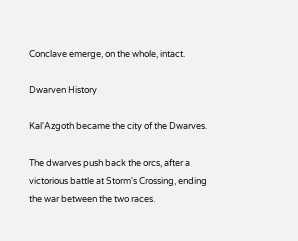Conclave emerge, on the whole, intact.

Dwarven History

Kal'Azgoth became the city of the Dwarves.

The dwarves push back the orcs, after a victorious battle at Storm's Crossing, ending the war between the two races.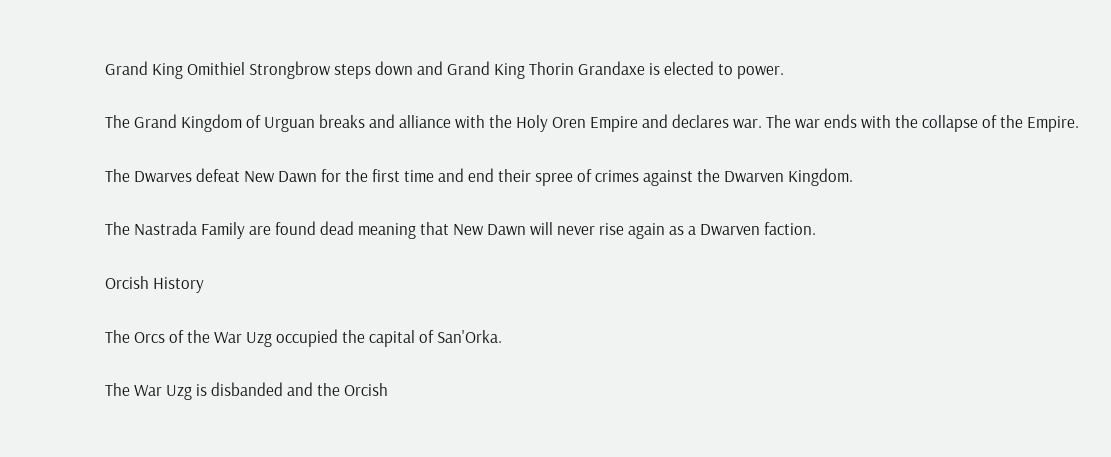Grand King Omithiel Strongbrow steps down and Grand King Thorin Grandaxe is elected to power.

The Grand Kingdom of Urguan breaks and alliance with the Holy Oren Empire and declares war. The war ends with the collapse of the Empire.

The Dwarves defeat New Dawn for the first time and end their spree of crimes against the Dwarven Kingdom.

The Nastrada Family are found dead meaning that New Dawn will never rise again as a Dwarven faction.

Orcish History

The Orcs of the War Uzg occupied the capital of San'Orka.

The War Uzg is disbanded and the Orcish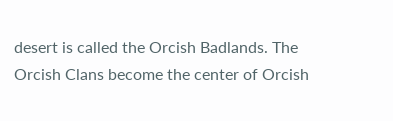desert is called the Orcish Badlands. The Orcish Clans become the center of Orcish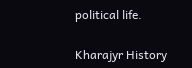political life.

Kharajyr History